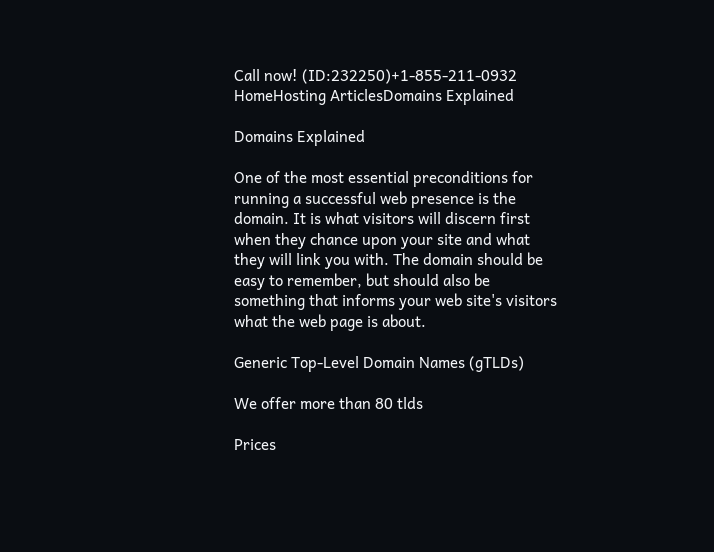Call now! (ID:232250)+1-855-211-0932
HomeHosting ArticlesDomains Explained

Domains Explained

One of the most essential preconditions for running a successful web presence is the domain. It is what visitors will discern first when they chance upon your site and what they will link you with. The domain should be easy to remember, but should also be something that informs your web site's visitors what the web page is about.

Generic Top-Level Domain Names (gTLDs)

We offer more than 80 tlds

Prices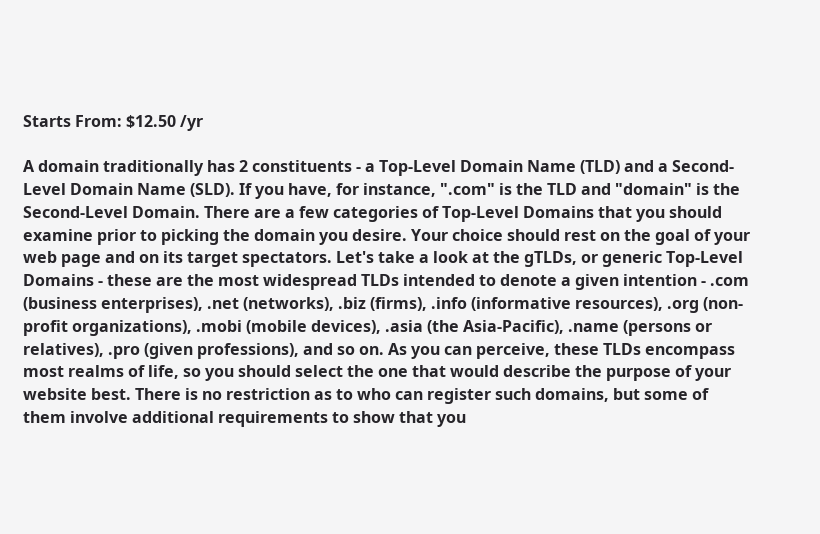Starts From: $12.50 /yr

A domain traditionally has 2 constituents - a Top-Level Domain Name (TLD) and a Second-Level Domain Name (SLD). If you have, for instance, ".com" is the TLD and "domain" is the Second-Level Domain. There are a few categories of Top-Level Domains that you should examine prior to picking the domain you desire. Your choice should rest on the goal of your web page and on its target spectators. Let's take a look at the gTLDs, or generic Top-Level Domains - these are the most widespread TLDs intended to denote a given intention - .com (business enterprises), .net (networks), .biz (firms), .info (informative resources), .org (non-profit organizations), .mobi (mobile devices), .asia (the Asia-Pacific), .name (persons or relatives), .pro (given professions), and so on. As you can perceive, these TLDs encompass most realms of life, so you should select the one that would describe the purpose of your website best. There is no restriction as to who can register such domains, but some of them involve additional requirements to show that you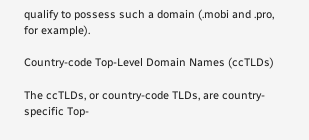qualify to possess such a domain (.mobi and .pro, for example).

Country-code Top-Level Domain Names (ccTLDs)

The ccTLDs, or country-code TLDs, are country-specific Top-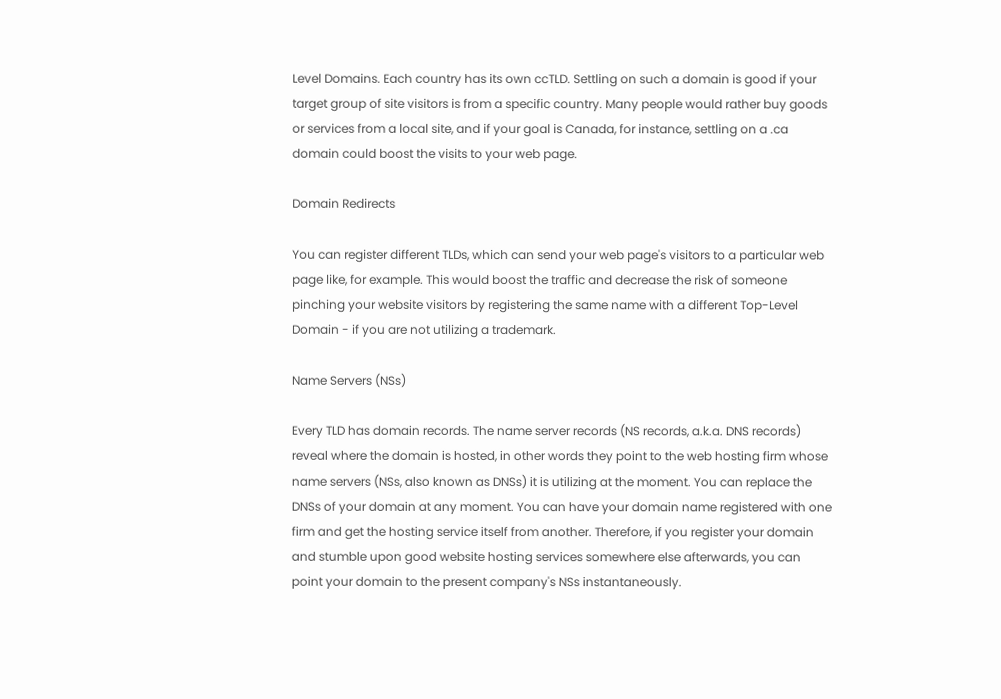Level Domains. Each country has its own ccTLD. Settling on such a domain is good if your target group of site visitors is from a specific country. Many people would rather buy goods or services from a local site, and if your goal is Canada, for instance, settling on a .ca domain could boost the visits to your web page.

Domain Redirects

You can register different TLDs, which can send your web page's visitors to a particular web page like, for example. This would boost the traffic and decrease the risk of someone pinching your website visitors by registering the same name with a different Top-Level Domain - if you are not utilizing a trademark.

Name Servers (NSs)

Every TLD has domain records. The name server records (NS records, a.k.a. DNS records) reveal where the domain is hosted, in other words they point to the web hosting firm whose name servers (NSs, also known as DNSs) it is utilizing at the moment. You can replace the DNSs of your domain at any moment. You can have your domain name registered with one firm and get the hosting service itself from another. Therefore, if you register your domain and stumble upon good website hosting services somewhere else afterwards, you can point your domain to the present company's NSs instantaneously.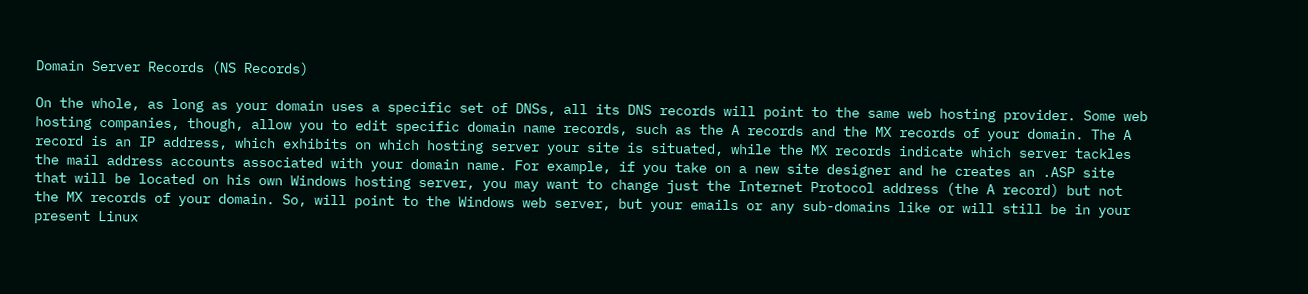Domain Server Records (NS Records)

On the whole, as long as your domain uses a specific set of DNSs, all its DNS records will point to the same web hosting provider. Some web hosting companies, though, allow you to edit specific domain name records, such as the A records and the MX records of your domain. The A record is an IP address, which exhibits on which hosting server your site is situated, while the MX records indicate which server tackles the mail address accounts associated with your domain name. For example, if you take on a new site designer and he creates an .ASP site that will be located on his own Windows hosting server, you may want to change just the Internet Protocol address (the A record) but not the MX records of your domain. So, will point to the Windows web server, but your emails or any sub-domains like or will still be in your present Linux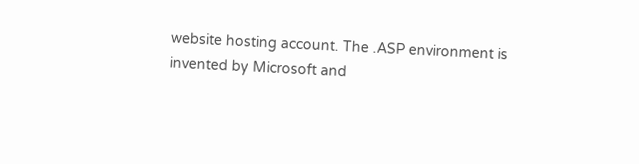website hosting account. The .ASP environment is invented by Microsoft and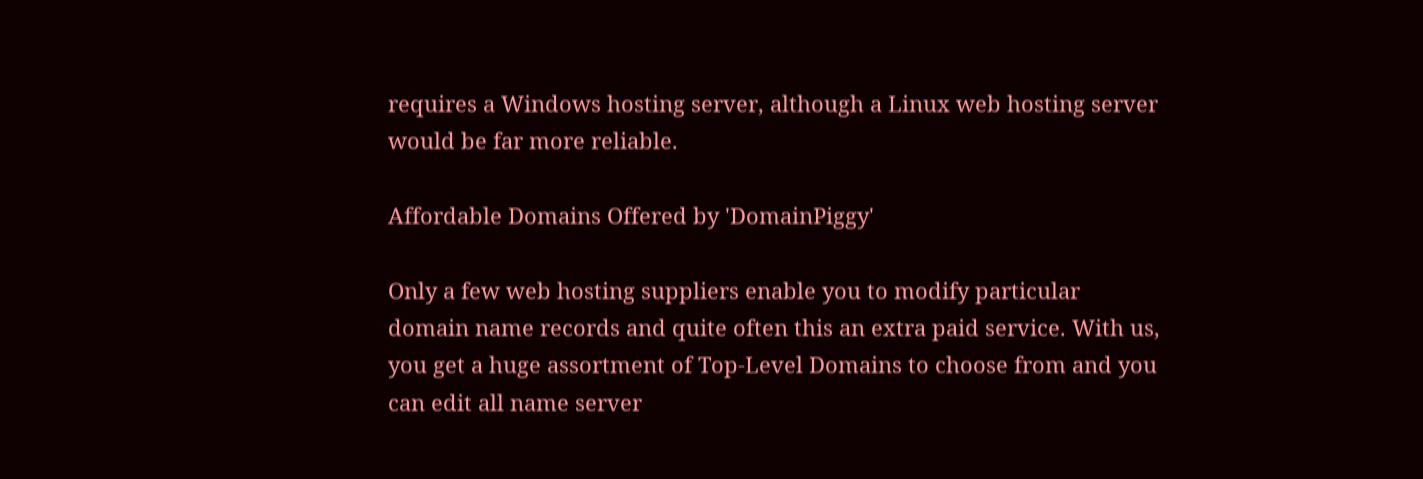requires a Windows hosting server, although a Linux web hosting server would be far more reliable.

Affordable Domains Offered by 'DomainPiggy'

Only a few web hosting suppliers enable you to modify particular domain name records and quite often this an extra paid service. With us, you get a huge assortment of Top-Level Domains to choose from and you can edit all name server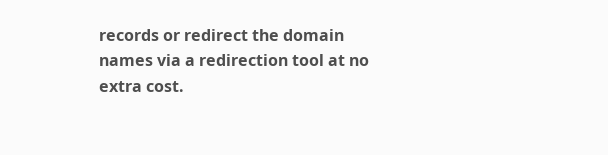records or redirect the domain names via a redirection tool at no extra cost.